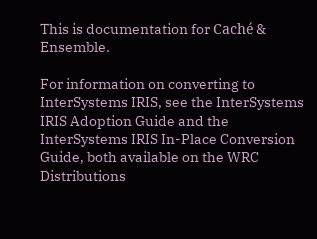This is documentation for Caché & Ensemble.

For information on converting to InterSystems IRIS, see the InterSystems IRIS Adoption Guide and the InterSystems IRIS In-Place Conversion Guide, both available on the WRC Distributions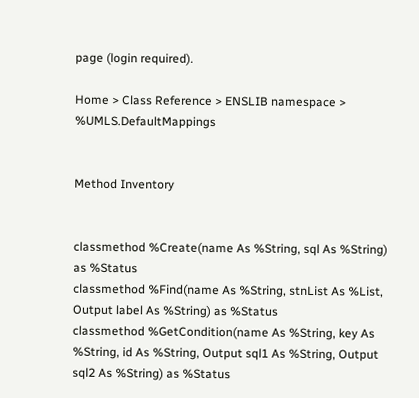page (login required).

Home > Class Reference > ENSLIB namespace > %UMLS.DefaultMappings


Method Inventory


classmethod %Create(name As %String, sql As %String) as %Status
classmethod %Find(name As %String, stnList As %List, Output label As %String) as %Status
classmethod %GetCondition(name As %String, key As %String, id As %String, Output sql1 As %String, Output sql2 As %String) as %Status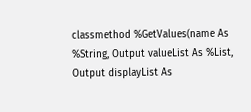classmethod %GetValues(name As %String, Output valueList As %List, Output displayList As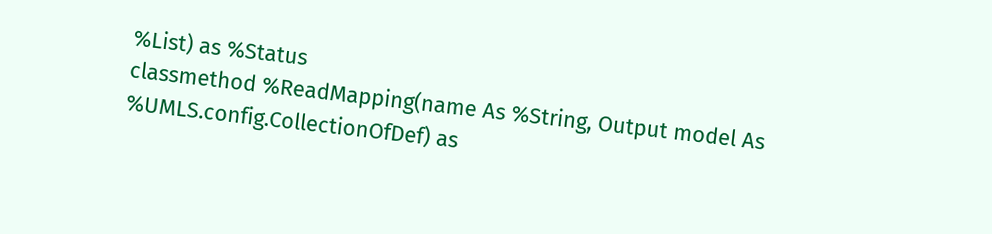%List) as %Status
classmethod %ReadMapping(name As %String, Output model As %UMLS.config.CollectionOfDef) as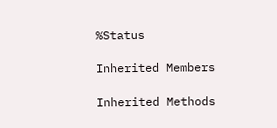%Status

Inherited Members

Inherited Methods